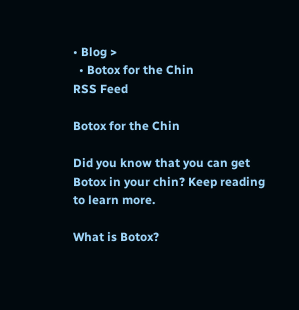• Blog >
  • Botox for the Chin
RSS Feed

Botox for the Chin

Did you know that you can get Botox in your chin? Keep reading to learn more.

What is Botox?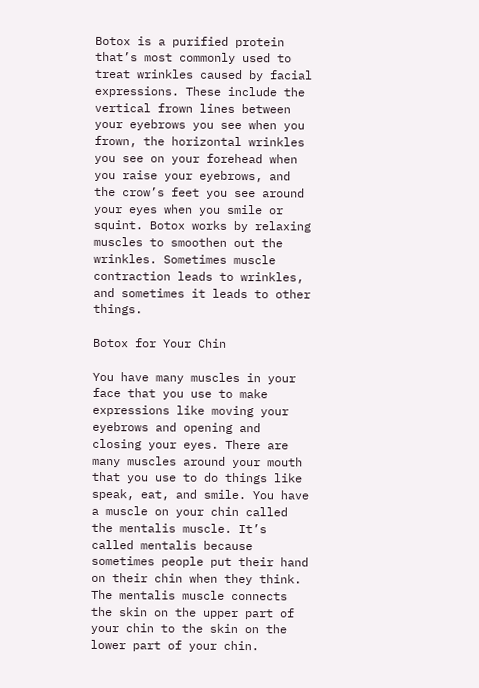Botox is a purified protein that’s most commonly used to treat wrinkles caused by facial expressions. These include the vertical frown lines between your eyebrows you see when you frown, the horizontal wrinkles you see on your forehead when you raise your eyebrows, and the crow’s feet you see around your eyes when you smile or squint. Botox works by relaxing muscles to smoothen out the wrinkles. Sometimes muscle contraction leads to wrinkles, and sometimes it leads to other things.

Botox for Your Chin

You have many muscles in your face that you use to make expressions like moving your eyebrows and opening and closing your eyes. There are many muscles around your mouth that you use to do things like speak, eat, and smile. You have a muscle on your chin called the mentalis muscle. It’s called mentalis because sometimes people put their hand on their chin when they think. The mentalis muscle connects the skin on the upper part of your chin to the skin on the lower part of your chin.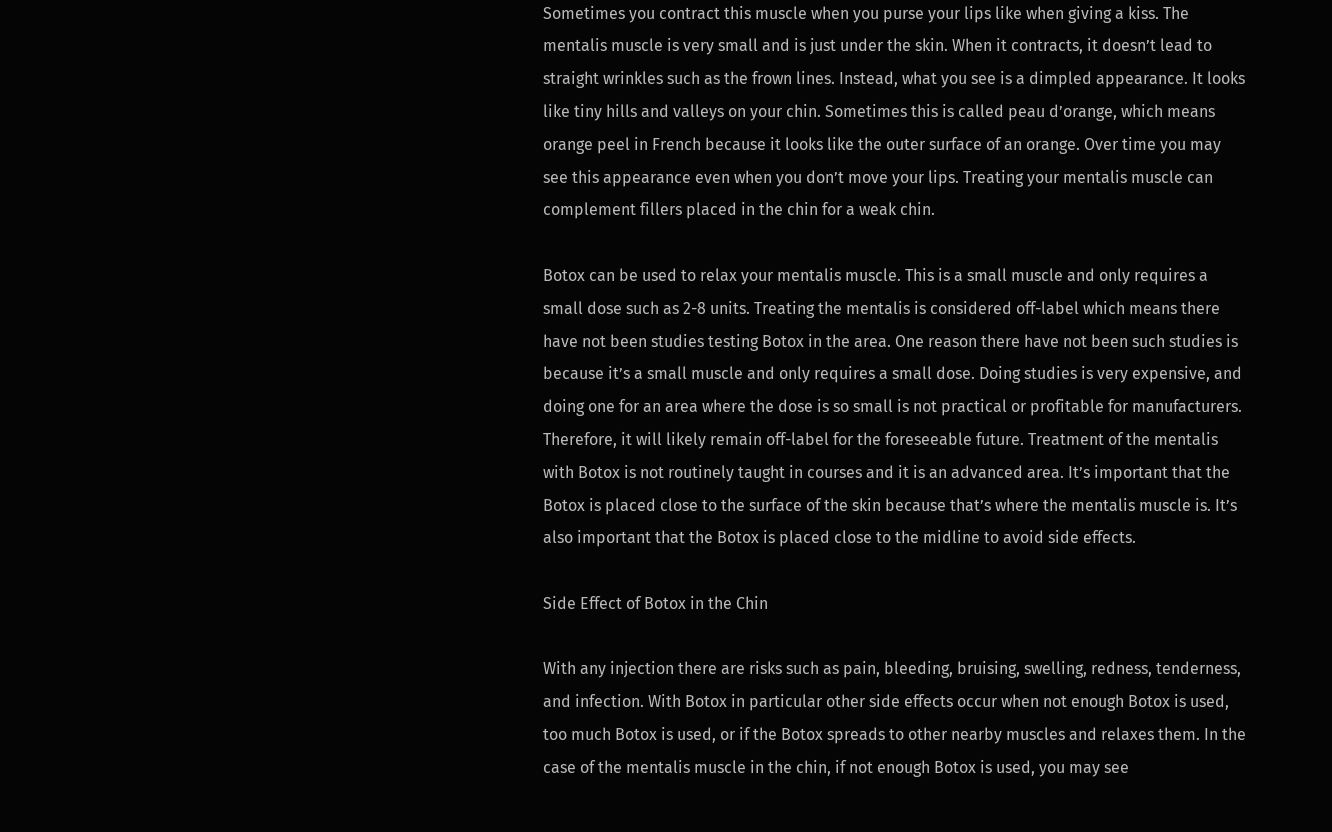Sometimes you contract this muscle when you purse your lips like when giving a kiss. The mentalis muscle is very small and is just under the skin. When it contracts, it doesn’t lead to straight wrinkles such as the frown lines. Instead, what you see is a dimpled appearance. It looks like tiny hills and valleys on your chin. Sometimes this is called peau d’orange, which means orange peel in French because it looks like the outer surface of an orange. Over time you may see this appearance even when you don’t move your lips. Treating your mentalis muscle can complement fillers placed in the chin for a weak chin.

Botox can be used to relax your mentalis muscle. This is a small muscle and only requires a small dose such as 2-8 units. Treating the mentalis is considered off-label which means there have not been studies testing Botox in the area. One reason there have not been such studies is because it’s a small muscle and only requires a small dose. Doing studies is very expensive, and doing one for an area where the dose is so small is not practical or profitable for manufacturers. Therefore, it will likely remain off-label for the foreseeable future. Treatment of the mentalis with Botox is not routinely taught in courses and it is an advanced area. It’s important that the Botox is placed close to the surface of the skin because that’s where the mentalis muscle is. It’s also important that the Botox is placed close to the midline to avoid side effects.

Side Effect of Botox in the Chin

With any injection there are risks such as pain, bleeding, bruising, swelling, redness, tenderness, and infection. With Botox in particular other side effects occur when not enough Botox is used, too much Botox is used, or if the Botox spreads to other nearby muscles and relaxes them. In the case of the mentalis muscle in the chin, if not enough Botox is used, you may see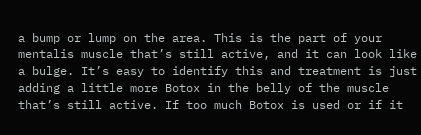a bump or lump on the area. This is the part of your mentalis muscle that’s still active, and it can look like a bulge. It’s easy to identify this and treatment is just adding a little more Botox in the belly of the muscle that’s still active. If too much Botox is used or if it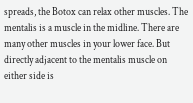spreads, the Botox can relax other muscles. The mentalis is a muscle in the midline. There are many other muscles in your lower face. But directly adjacent to the mentalis muscle on either side is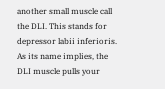another small muscle call the DLI. This stands for depressor labii inferioris. As its name implies, the DLI muscle pulls your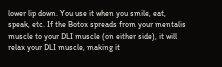lower lip down. You use it when you smile, eat, speak, etc. If the Botox spreads from your mentalis muscle to your DLI muscle (on either side), it will relax your DLI muscle, making it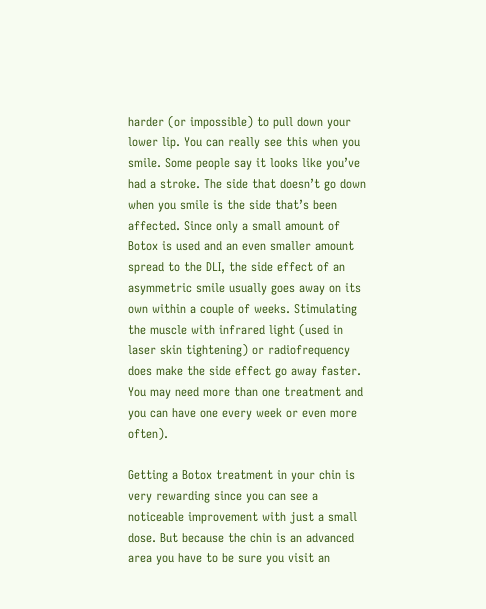harder (or impossible) to pull down your lower lip. You can really see this when you smile. Some people say it looks like you’ve had a stroke. The side that doesn’t go down when you smile is the side that’s been affected. Since only a small amount of Botox is used and an even smaller amount spread to the DLI, the side effect of an asymmetric smile usually goes away on its own within a couple of weeks. Stimulating the muscle with infrared light (used in laser skin tightening) or radiofrequency does make the side effect go away faster. You may need more than one treatment and you can have one every week or even more often).

Getting a Botox treatment in your chin is very rewarding since you can see a noticeable improvement with just a small dose. But because the chin is an advanced area you have to be sure you visit an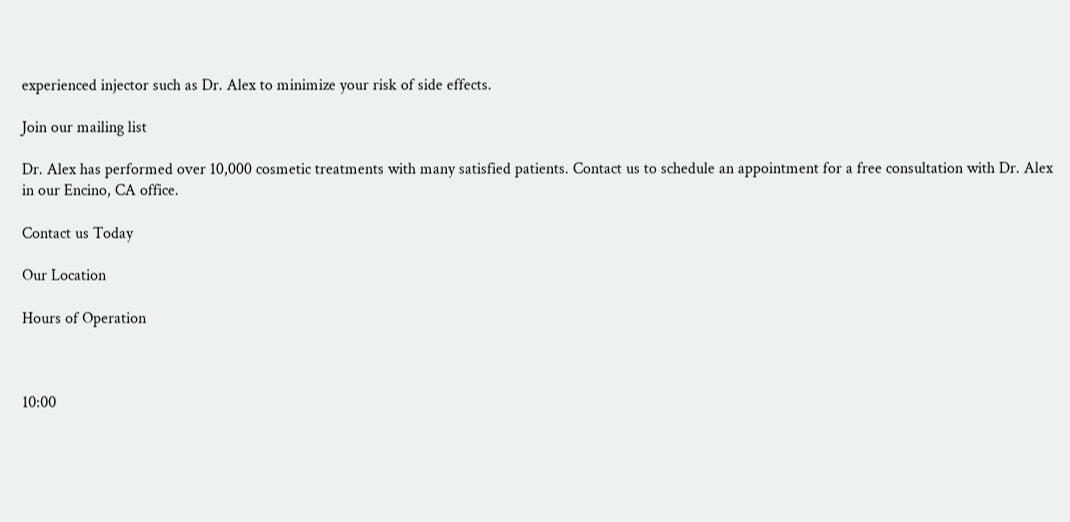experienced injector such as Dr. Alex to minimize your risk of side effects.

Join our mailing list

Dr. Alex has performed over 10,000 cosmetic treatments with many satisfied patients. Contact us to schedule an appointment for a free consultation with Dr. Alex in our Encino, CA office.

Contact us Today

Our Location

Hours of Operation



10:00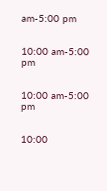am-5:00 pm


10:00 am-5:00 pm


10:00 am-5:00 pm


10:00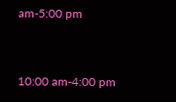am-5:00 pm


10:00 am-4:00 pm